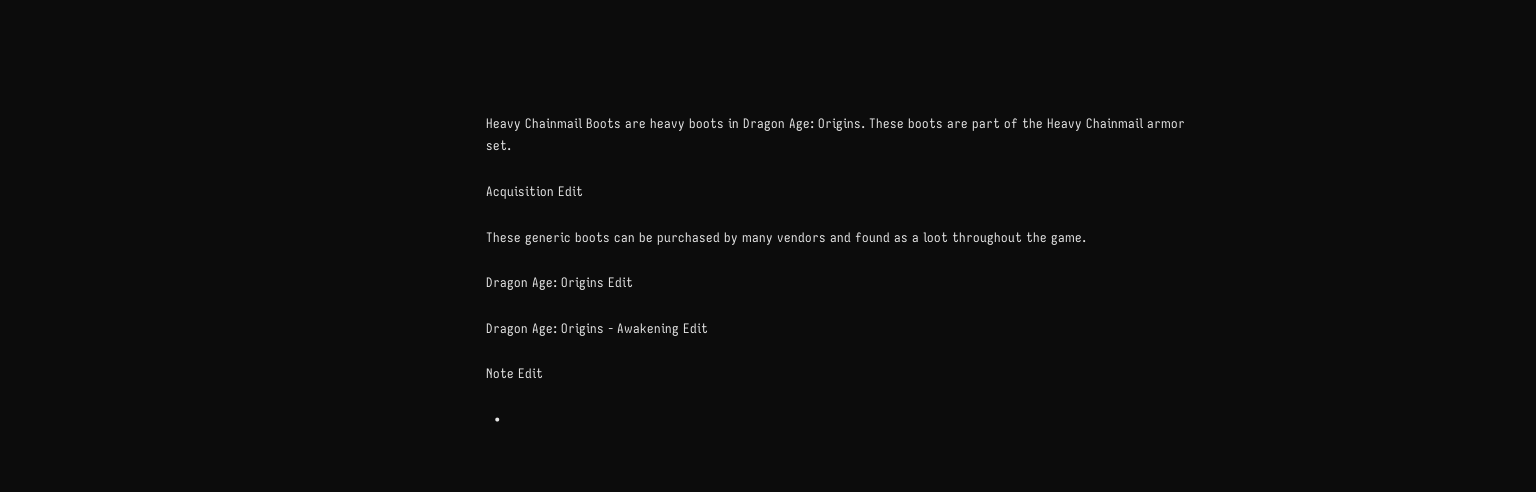Heavy Chainmail Boots are heavy boots in Dragon Age: Origins. These boots are part of the Heavy Chainmail armor set.

Acquisition Edit

These generic boots can be purchased by many vendors and found as a loot throughout the game.

Dragon Age: Origins Edit

Dragon Age: Origins - Awakening Edit

Note Edit

  •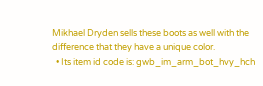Mikhael Dryden sells these boots as well with the difference that they have a unique color.
  • Its item id code is: gwb_im_arm_bot_hvy_hch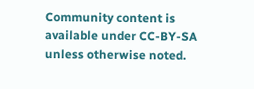Community content is available under CC-BY-SA unless otherwise noted.